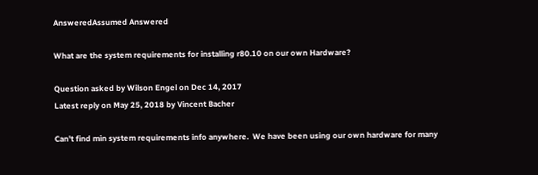AnsweredAssumed Answered

What are the system requirements for installing r80.10 on our own Hardware?

Question asked by Wilson Engel on Dec 14, 2017
Latest reply on May 25, 2018 by Vincent Bacher

Can't find min system requirements info anywhere.  We have been using our own hardware for many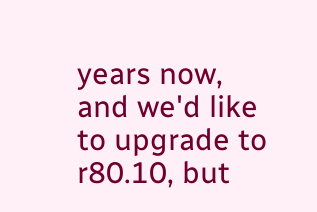years now, and we'd like to upgrade to r80.10, but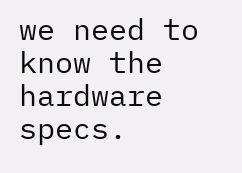we need to know the hardware specs.